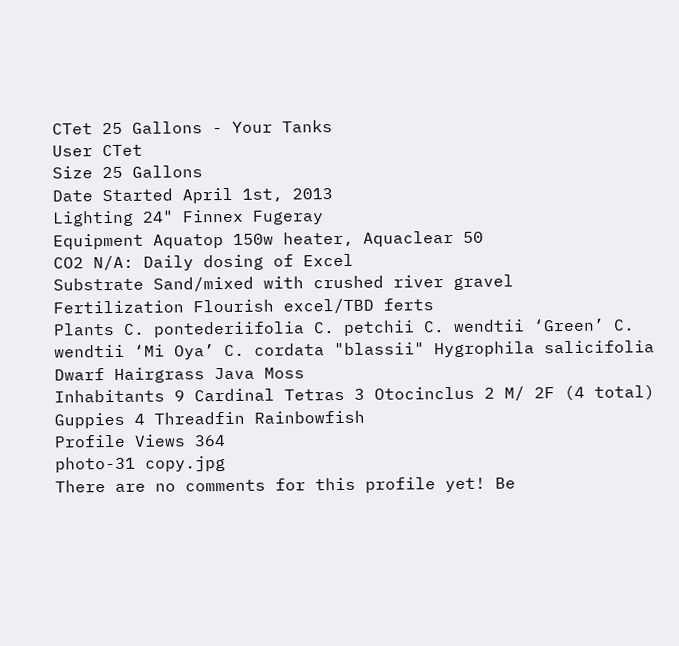CTet 25 Gallons - Your Tanks
User CTet
Size 25 Gallons
Date Started April 1st, 2013
Lighting 24" Finnex Fugeray
Equipment Aquatop 150w heater, Aquaclear 50
CO2 N/A: Daily dosing of Excel
Substrate Sand/mixed with crushed river gravel
Fertilization Flourish excel/TBD ferts
Plants C. pontederiifolia C. petchii C. wendtii ‘Green’ C. wendtii ‘Mi Oya’ C. cordata "blassii" Hygrophila salicifolia Dwarf Hairgrass Java Moss
Inhabitants 9 Cardinal Tetras 3 Otocinclus 2 M/ 2F (4 total) Guppies 4 Threadfin Rainbowfish
Profile Views 364
photo-31 copy.jpg
There are no comments for this profile yet! Be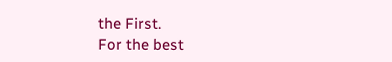the First.
For the best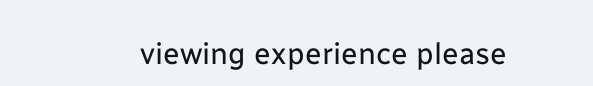viewing experience please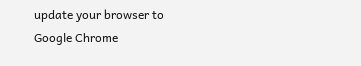update your browser to Google Chrome